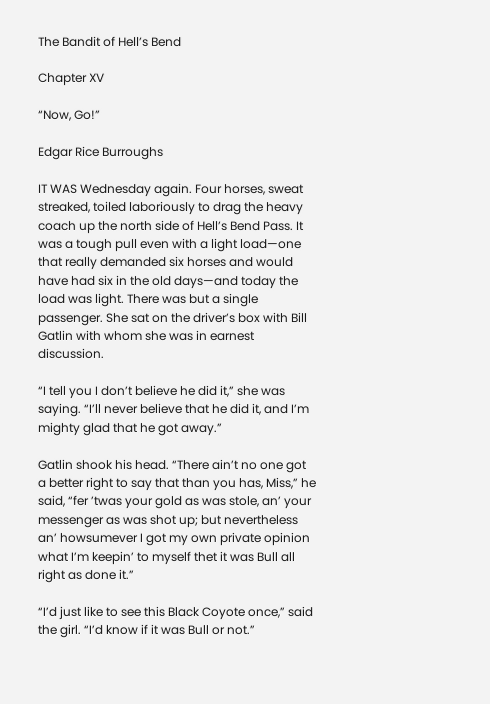The Bandit of Hell’s Bend

Chapter XV

“Now, Go!”

Edgar Rice Burroughs

IT WAS Wednesday again. Four horses, sweat streaked, toiled laboriously to drag the heavy coach up the north side of Hell’s Bend Pass. It was a tough pull even with a light load—one that really demanded six horses and would have had six in the old days—and today the load was light. There was but a single passenger. She sat on the driver’s box with Bill Gatlin with whom she was in earnest discussion.

“I tell you I don’t believe he did it,” she was saying. “I’ll never believe that he did it, and I’m mighty glad that he got away.”

Gatlin shook his head. “There ain’t no one got a better right to say that than you has, Miss,” he said, “fer ’twas your gold as was stole, an’ your messenger as was shot up; but nevertheless an’ howsumever I got my own private opinion what I’m keepin’ to myself thet it was Bull all right as done it.”

“I’d just like to see this Black Coyote once,” said the girl. “I’d know if it was Bull or not.”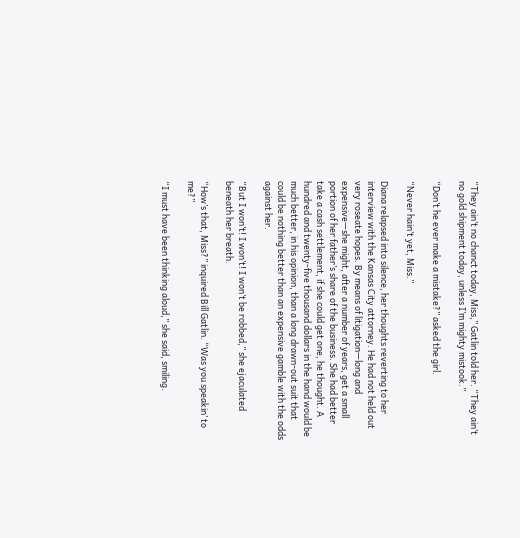“They ain’t no chanct today, Miss,” Gatlin told her. “They ain’t no gold shipment today, unless I’m mighty mistook.”

“Don’t he ever make a mistake?” asked the girl.

“Never hain’t yet, Miss.”

Diana relapsed into silence, her thoughts reverting to her interview with the Kansas City attorney. He had not held out very roseate hopes. By means of litigation—long and expensive—she might, after a number of years, get a small portion of her father’s share of the business. She had better take a cash settlement, if she could get one, he thought. A hundred and twenty-five thousand dollars in the hand would be much better, in his opinion, than a long drawn-out suit that could be nothing better than an expensive gamble with the odds against her.

“But I won’t! I won’t! I won’t be robbed,” she ejaculated beneath her breath.

“How’s that, Miss?” inquired Bill Gatlin. “Was you speakin’ to me?”

“I must have been thinking aloud,” she said, smiling.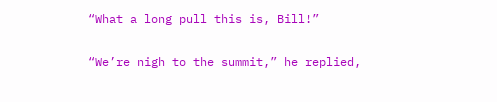“What a long pull this is, Bill!”

“We’re nigh to the summit,” he replied,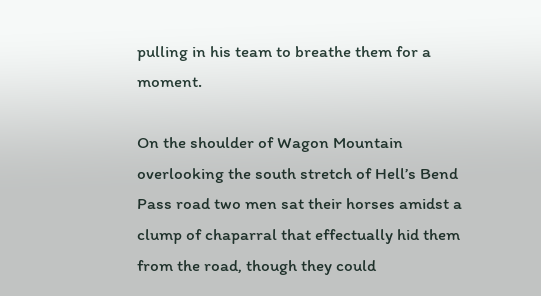pulling in his team to breathe them for a moment.

On the shoulder of Wagon Mountain overlooking the south stretch of Hell’s Bend Pass road two men sat their horses amidst a clump of chaparral that effectually hid them from the road, though they could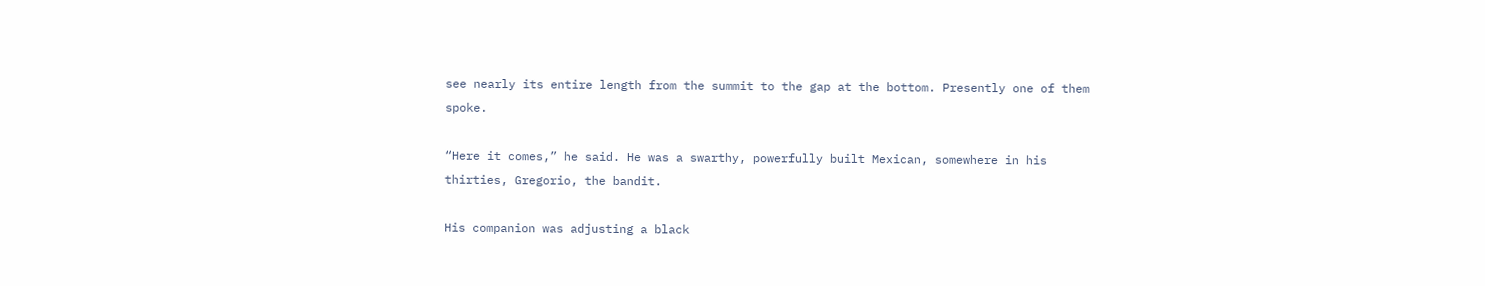see nearly its entire length from the summit to the gap at the bottom. Presently one of them spoke.

“Here it comes,” he said. He was a swarthy, powerfully built Mexican, somewhere in his thirties, Gregorio, the bandit.

His companion was adjusting a black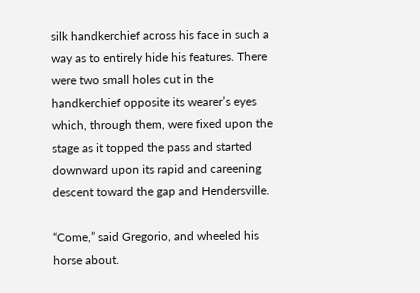silk handkerchief across his face in such a way as to entirely hide his features. There were two small holes cut in the handkerchief opposite its wearer’s eyes which, through them, were fixed upon the stage as it topped the pass and started downward upon its rapid and careening descent toward the gap and Hendersville.

“Come,” said Gregorio, and wheeled his horse about.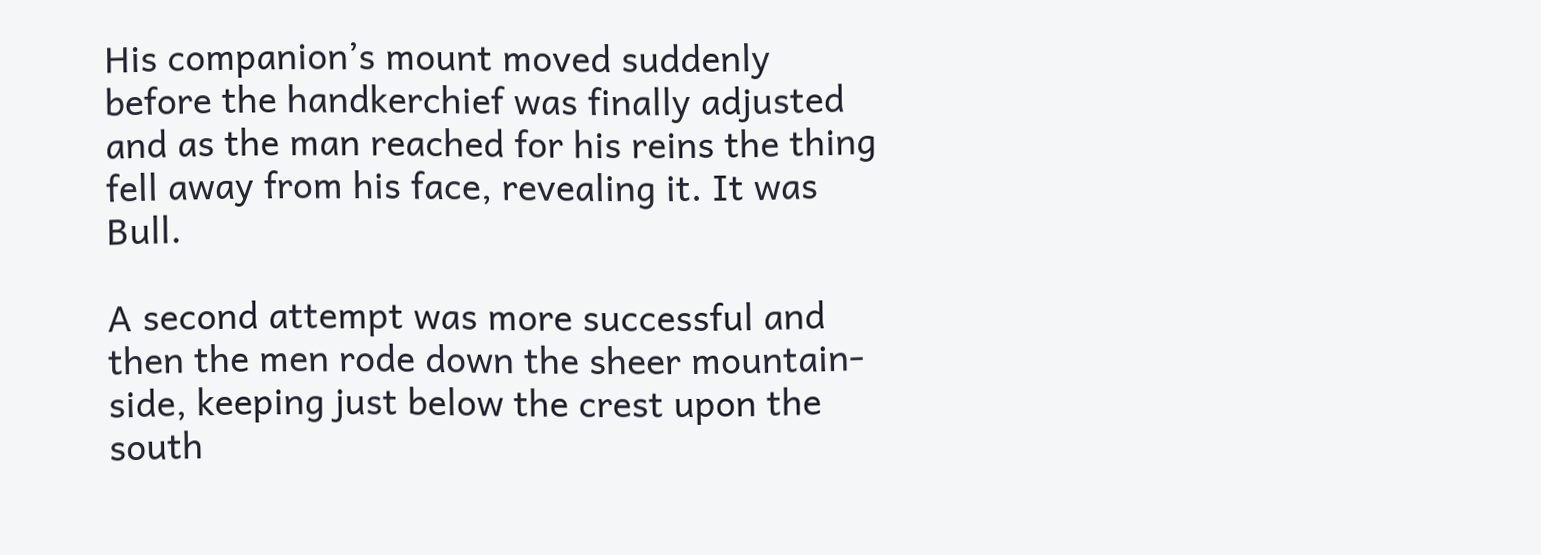His companion’s mount moved suddenly before the handkerchief was finally adjusted and as the man reached for his reins the thing fell away from his face, revealing it. It was Bull.

A second attempt was more successful and then the men rode down the sheer mountain-side, keeping just below the crest upon the south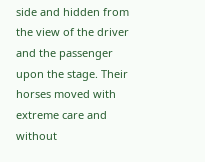side and hidden from the view of the driver and the passenger upon the stage. Their horses moved with extreme care and without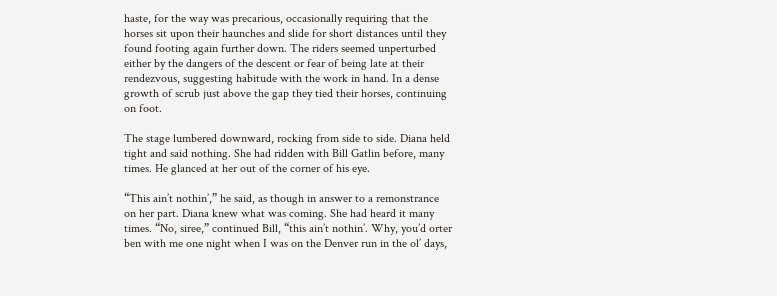haste, for the way was precarious, occasionally requiring that the horses sit upon their haunches and slide for short distances until they found footing again further down. The riders seemed unperturbed either by the dangers of the descent or fear of being late at their rendezvous, suggesting habitude with the work in hand. In a dense growth of scrub just above the gap they tied their horses, continuing on foot.

The stage lumbered downward, rocking from side to side. Diana held tight and said nothing. She had ridden with Bill Gatlin before, many times. He glanced at her out of the corner of his eye.

“This ain’t nothin’,” he said, as though in answer to a remonstrance on her part. Diana knew what was coming. She had heard it many times. “No, siree,” continued Bill, “this ain’t nothin’. Why, you’d orter ben with me one night when I was on the Denver run in the ol’ days,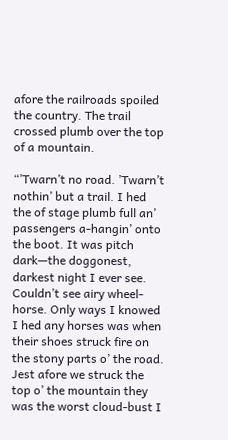afore the railroads spoiled the country. The trail crossed plumb over the top of a mountain.

“’Twarn’t no road. ’Twarn’t nothin’ but a trail. I hed the of stage plumb full an’ passengers a-hangin’ onto the boot. It was pitch dark—the doggonest, darkest night I ever see. Couldn’t see airy wheel-horse. Only ways I knowed I hed any horses was when their shoes struck fire on the stony parts o’ the road. Jest afore we struck the top o’ the mountain they was the worst cloud-bust I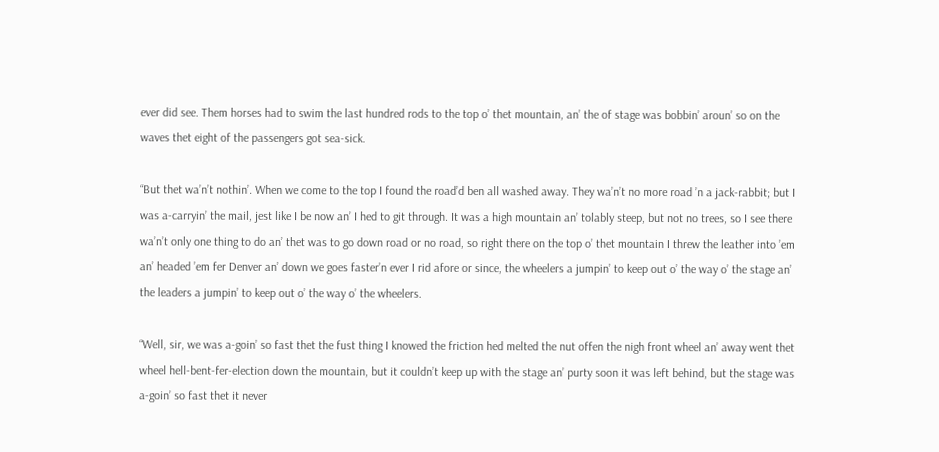ever did see. Them horses had to swim the last hundred rods to the top o’ thet mountain, an’ the of stage was bobbin’ aroun’ so on the waves thet eight of the passengers got sea-sick.

“But thet wa’n’t nothin’. When we come to the top I found the road’d ben all washed away. They wa’n’t no more road ’n a jack-rabbit; but I was a-carryin’ the mail, jest like I be now an’ I hed to git through. It was a high mountain an’ tolably steep, but not no trees, so I see there wa’n’t only one thing to do an’ thet was to go down road or no road, so right there on the top o’ thet mountain I threw the leather into ’em an’ headed ’em fer Denver an’ down we goes faster’n ever I rid afore or since, the wheelers a jumpin’ to keep out o’ the way o’ the stage an’ the leaders a jumpin’ to keep out o’ the way o’ the wheelers.

“Well, sir, we was a-goin’ so fast thet the fust thing I knowed the friction hed melted the nut offen the nigh front wheel an’ away went thet wheel hell-bent-fer-election down the mountain, but it couldn’t keep up with the stage an’ purty soon it was left behind, but the stage was a-goin’ so fast thet it never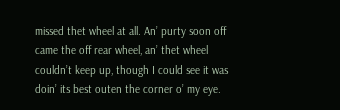missed thet wheel at all. An’ purty soon off came the off rear wheel, an’ thet wheel couldn’t keep up, though I could see it was doin’ its best outen the corner o’ my eye.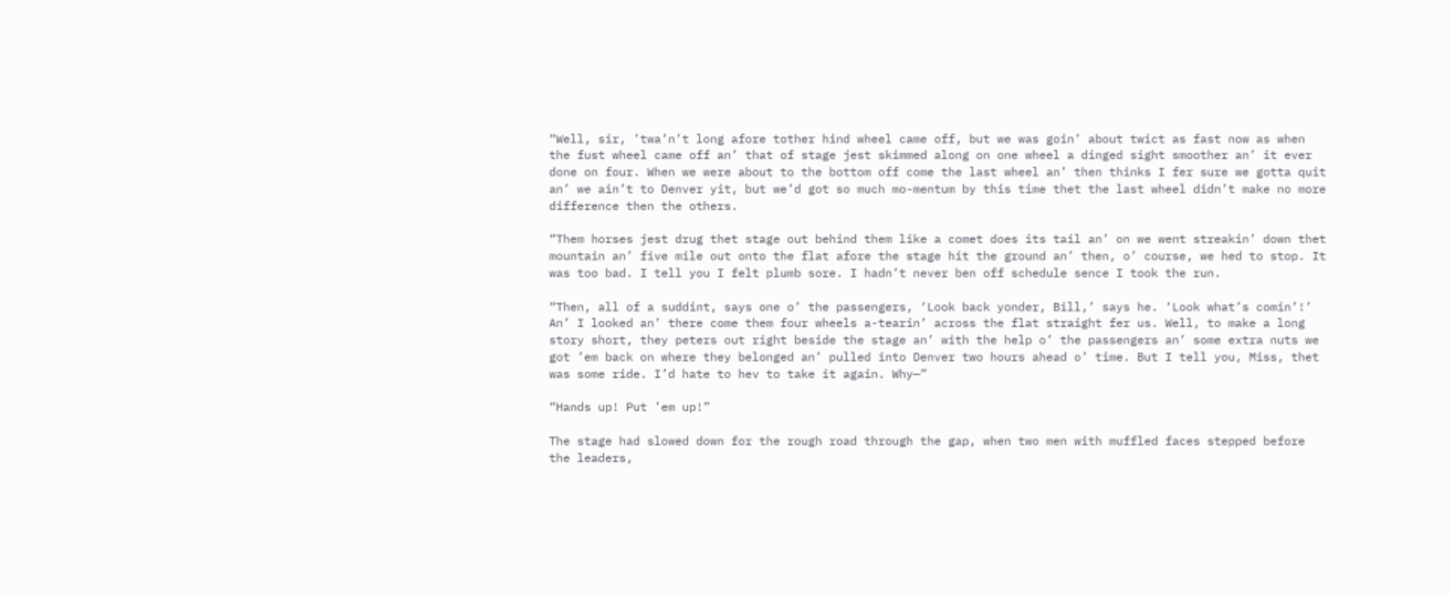“Well, sir, ’twa’n’t long afore tother hind wheel came off, but we was goin’ about twict as fast now as when the fust wheel came off an’ that of stage jest skimmed along on one wheel a dinged sight smoother an’ it ever done on four. When we were about to the bottom off come the last wheel an’ then thinks I fer sure we gotta quit an’ we ain’t to Denver yit, but we’d got so much mo-mentum by this time thet the last wheel didn’t make no more difference then the others.

“Them horses jest drug thet stage out behind them like a comet does its tail an’ on we went streakin’ down thet mountain an’ five mile out onto the flat afore the stage hit the ground an’ then, o’ course, we hed to stop. It was too bad. I tell you I felt plumb sore. I hadn’t never ben off schedule sence I took the run.

“Then, all of a suddint, says one o’ the passengers, ‘Look back yonder, Bill,’ says he. ‘Look what’s comin’!’ An’ I looked an’ there come them four wheels a-tearin’ across the flat straight fer us. Well, to make a long story short, they peters out right beside the stage an’ with the help o’ the passengers an’ some extra nuts we got ’em back on where they belonged an’ pulled into Denver two hours ahead o’ time. But I tell you, Miss, thet was some ride. I’d hate to hev to take it again. Why—”

“Hands up! Put ’em up!”

The stage had slowed down for the rough road through the gap, when two men with muffled faces stepped before the leaders,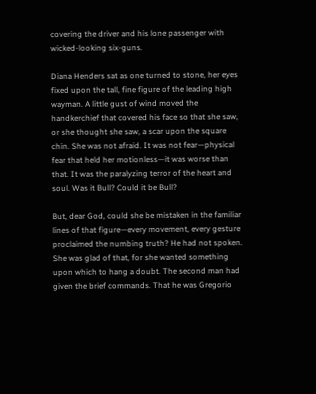covering the driver and his lone passenger with wicked-looking six-guns.

Diana Henders sat as one turned to stone, her eyes fixed upon the tall, fine figure of the leading high wayman. A little gust of wind moved the handkerchief that covered his face so that she saw, or she thought she saw, a scar upon the square chin. She was not afraid. It was not fear—physical fear that held her motionless—it was worse than that. It was the paralyzing terror of the heart and soul. Was it Bull? Could it be Bull?

But, dear God, could she be mistaken in the familiar lines of that figure—every movement, every gesture proclaimed the numbing truth? He had not spoken. She was glad of that, for she wanted something upon which to hang a doubt. The second man had given the brief commands. That he was Gregorio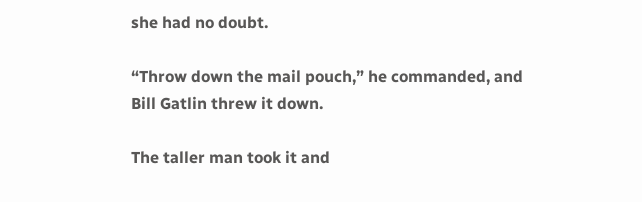she had no doubt.

“Throw down the mail pouch,” he commanded, and Bill Gatlin threw it down.

The taller man took it and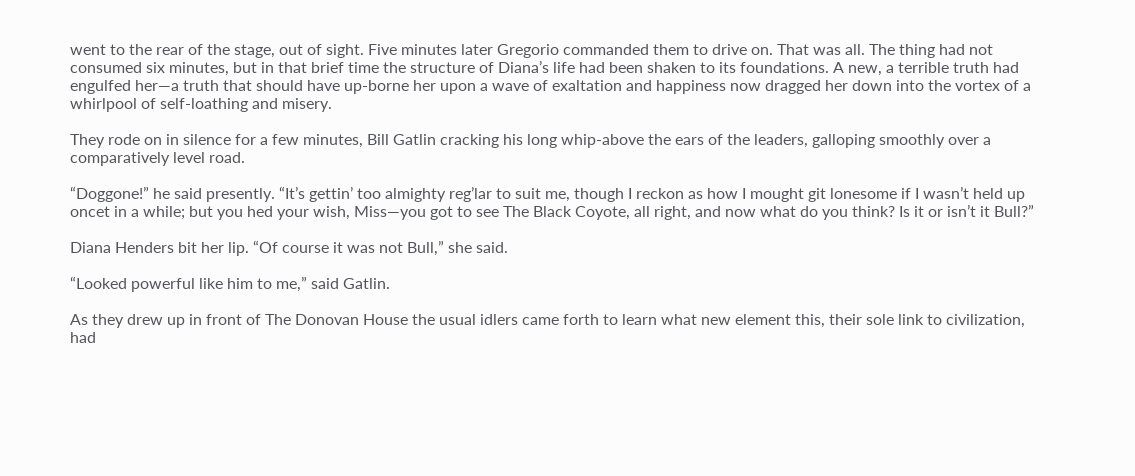went to the rear of the stage, out of sight. Five minutes later Gregorio commanded them to drive on. That was all. The thing had not consumed six minutes, but in that brief time the structure of Diana’s life had been shaken to its foundations. A new, a terrible truth had engulfed her—a truth that should have up-borne her upon a wave of exaltation and happiness now dragged her down into the vortex of a whirlpool of self-loathing and misery.

They rode on in silence for a few minutes, Bill Gatlin cracking his long whip-above the ears of the leaders, galloping smoothly over a comparatively level road.

“Doggone!” he said presently. “It’s gettin’ too almighty reg’lar to suit me, though I reckon as how I mought git lonesome if I wasn’t held up oncet in a while; but you hed your wish, Miss—you got to see The Black Coyote, all right, and now what do you think? Is it or isn’t it Bull?”

Diana Henders bit her lip. “Of course it was not Bull,” she said.

“Looked powerful like him to me,” said Gatlin.

As they drew up in front of The Donovan House the usual idlers came forth to learn what new element this, their sole link to civilization, had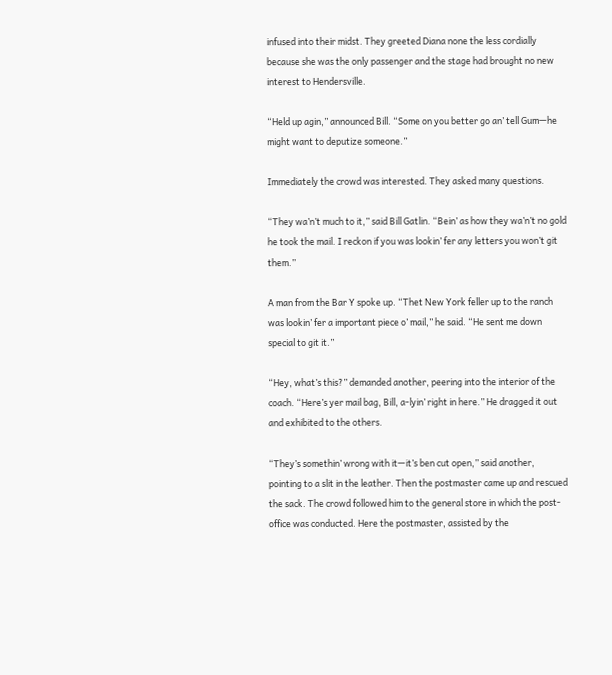infused into their midst. They greeted Diana none the less cordially because she was the only passenger and the stage had brought no new interest to Hendersville.

“Held up agin,” announced Bill. “Some on you better go an’ tell Gum—he might want to deputize someone.”

Immediately the crowd was interested. They asked many questions.

“They wa’n’t much to it,” said Bill Gatlin. “Bein’ as how they wa’n’t no gold he took the mail. I reckon if you was lookin’ fer any letters you won’t git them.”

A man from the Bar Y spoke up. “Thet New York feller up to the ranch was lookin’ fer a important piece o’ mail,” he said. “He sent me down special to git it.”

“Hey, what’s this?” demanded another, peering into the interior of the coach. “Here’s yer mail bag, Bill, a-lyin’ right in here.” He dragged it out and exhibited to the others.

“They’s somethin’ wrong with it—it’s ben cut open,” said another, pointing to a slit in the leather. Then the postmaster came up and rescued the sack. The crowd followed him to the general store in which the post-office was conducted. Here the postmaster, assisted by the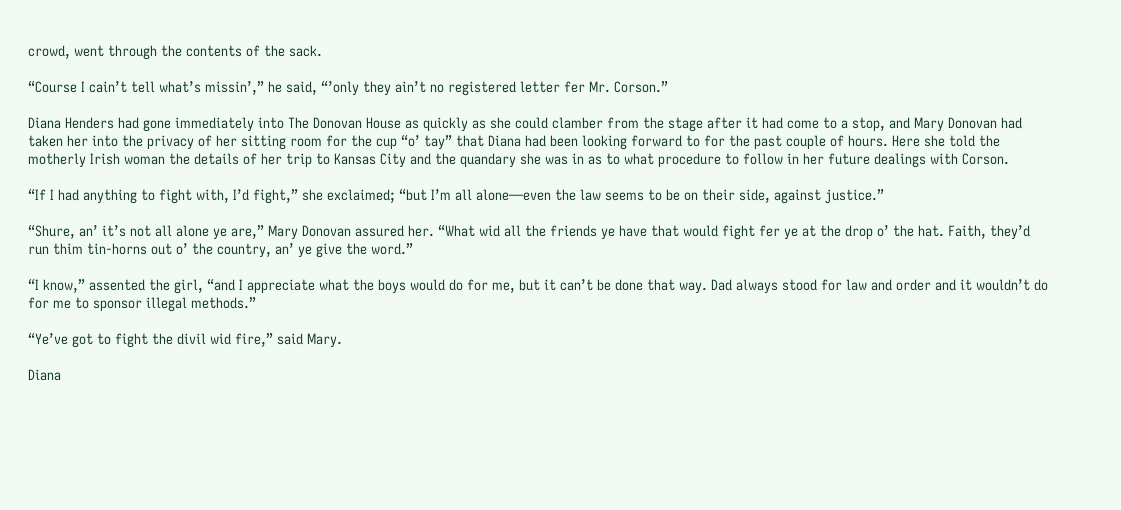crowd, went through the contents of the sack.

“Course I cain’t tell what’s missin’,” he said, “’only they ain’t no registered letter fer Mr. Corson.”

Diana Henders had gone immediately into The Donovan House as quickly as she could clamber from the stage after it had come to a stop, and Mary Donovan had taken her into the privacy of her sitting room for the cup “o’ tay” that Diana had been looking forward to for the past couple of hours. Here she told the motherly Irish woman the details of her trip to Kansas City and the quandary she was in as to what procedure to follow in her future dealings with Corson.

“If I had anything to fight with, I’d fight,” she exclaimed; “but I’m all alone—even the law seems to be on their side, against justice.”

“Shure, an’ it’s not all alone ye are,” Mary Donovan assured her. “What wid all the friends ye have that would fight fer ye at the drop o’ the hat. Faith, they’d run thim tin-horns out o’ the country, an’ ye give the word.”

“I know,” assented the girl, “and I appreciate what the boys would do for me, but it can’t be done that way. Dad always stood for law and order and it wouldn’t do for me to sponsor illegal methods.”

“Ye’ve got to fight the divil wid fire,” said Mary.

Diana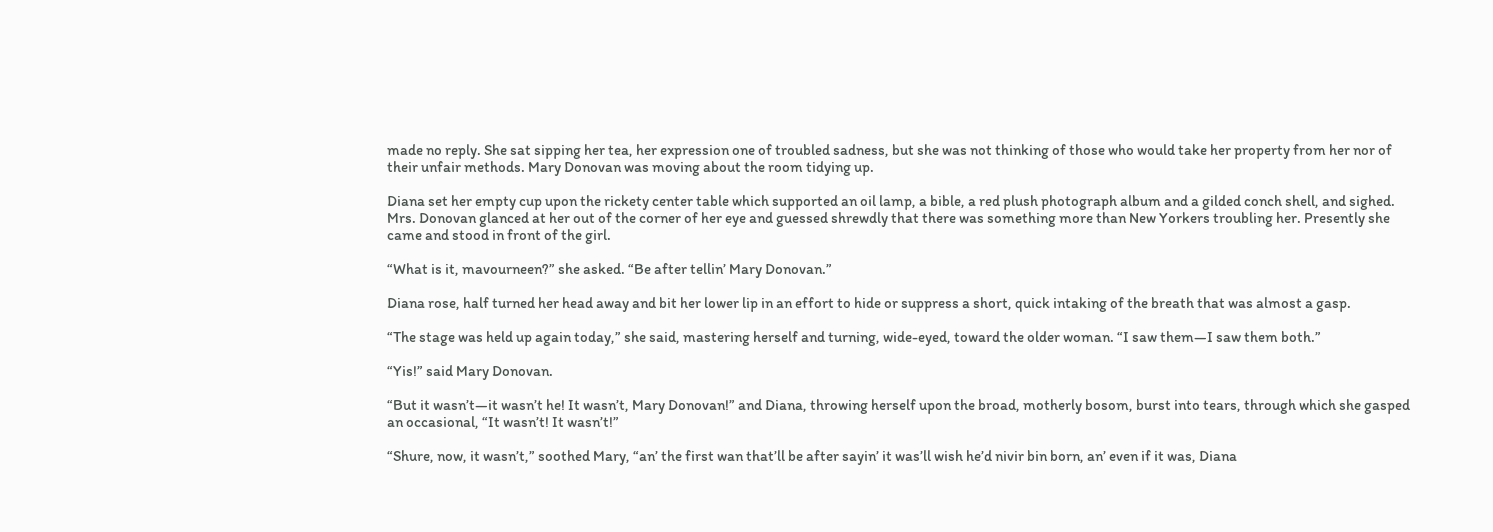made no reply. She sat sipping her tea, her expression one of troubled sadness, but she was not thinking of those who would take her property from her nor of their unfair methods. Mary Donovan was moving about the room tidying up.

Diana set her empty cup upon the rickety center table which supported an oil lamp, a bible, a red plush photograph album and a gilded conch shell, and sighed. Mrs. Donovan glanced at her out of the corner of her eye and guessed shrewdly that there was something more than New Yorkers troubling her. Presently she came and stood in front of the girl.

“What is it, mavourneen?” she asked. “Be after tellin’ Mary Donovan.”

Diana rose, half turned her head away and bit her lower lip in an effort to hide or suppress a short, quick intaking of the breath that was almost a gasp.

“The stage was held up again today,” she said, mastering herself and turning, wide-eyed, toward the older woman. “I saw them—I saw them both.”

“Yis!” said Mary Donovan.

“But it wasn’t—it wasn’t he! It wasn’t, Mary Donovan!” and Diana, throwing herself upon the broad, motherly bosom, burst into tears, through which she gasped an occasional, “It wasn’t! It wasn’t!”

“Shure, now, it wasn’t,” soothed Mary, “an’ the first wan that’ll be after sayin’ it was’ll wish he’d nivir bin born, an’ even if it was, Diana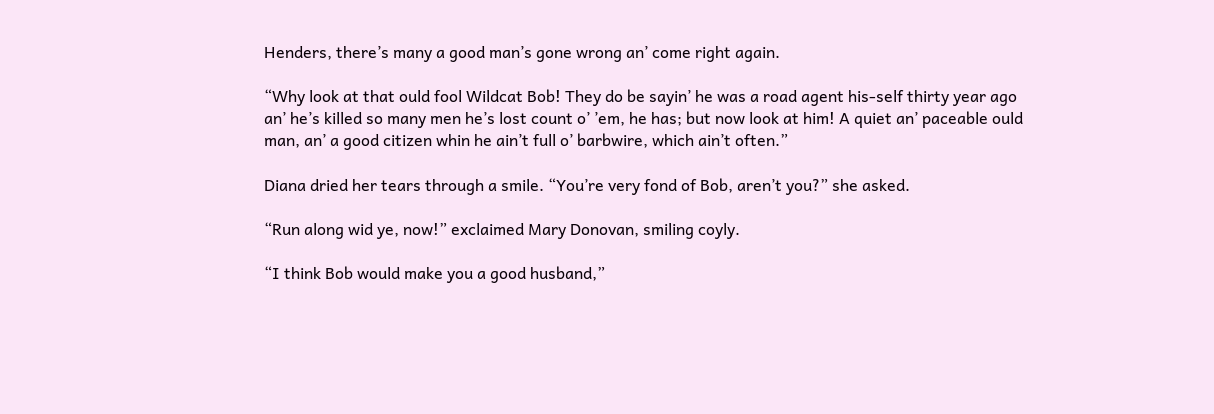Henders, there’s many a good man’s gone wrong an’ come right again.

“Why look at that ould fool Wildcat Bob! They do be sayin’ he was a road agent his-self thirty year ago an’ he’s killed so many men he’s lost count o’ ’em, he has; but now look at him! A quiet an’ paceable ould man, an’ a good citizen whin he ain’t full o’ barbwire, which ain’t often.”

Diana dried her tears through a smile. “You’re very fond of Bob, aren’t you?” she asked.

“Run along wid ye, now!” exclaimed Mary Donovan, smiling coyly.

“I think Bob would make you a good husband,”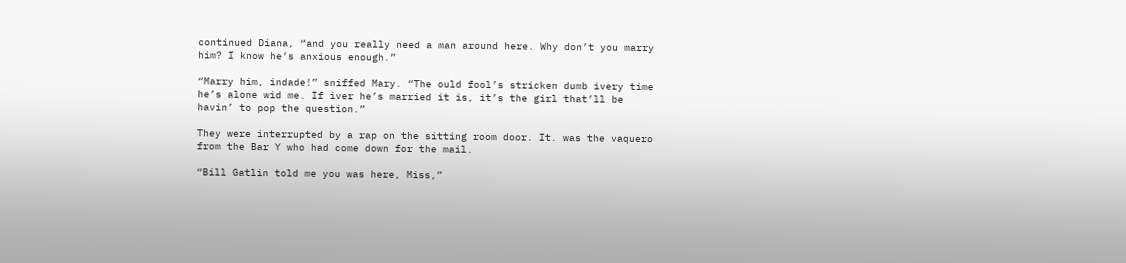continued Diana, “and you really need a man around here. Why don’t you marry him? I know he’s anxious enough.”

“Marry him, indade!” sniffed Mary. “The ould fool’s stricken dumb ivery time he’s alone wid me. If iver he’s married it is, it’s the girl that’ll be havin’ to pop the question.”

They were interrupted by a rap on the sitting room door. It. was the vaquero from the Bar Y who had come down for the mail.

“Bill Gatlin told me you was here, Miss,”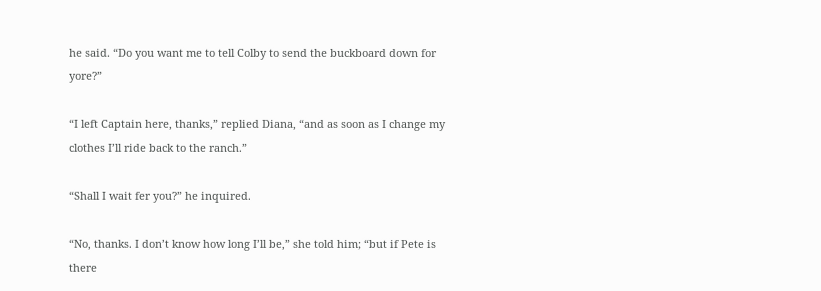he said. “Do you want me to tell Colby to send the buckboard down for yore?”

“I left Captain here, thanks,” replied Diana, “and as soon as I change my clothes I’ll ride back to the ranch.”

“Shall I wait fer you?” he inquired.

“No, thanks. I don’t know how long I’ll be,” she told him; “but if Pete is there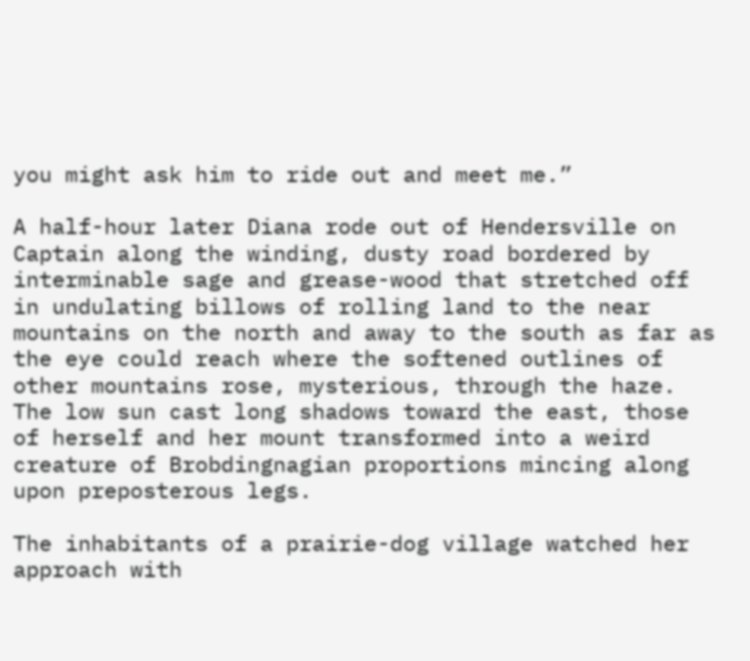you might ask him to ride out and meet me.”

A half-hour later Diana rode out of Hendersville on Captain along the winding, dusty road bordered by interminable sage and grease-wood that stretched off in undulating billows of rolling land to the near mountains on the north and away to the south as far as the eye could reach where the softened outlines of other mountains rose, mysterious, through the haze. The low sun cast long shadows toward the east, those of herself and her mount transformed into a weird creature of Brobdingnagian proportions mincing along upon preposterous legs.

The inhabitants of a prairie-dog village watched her approach with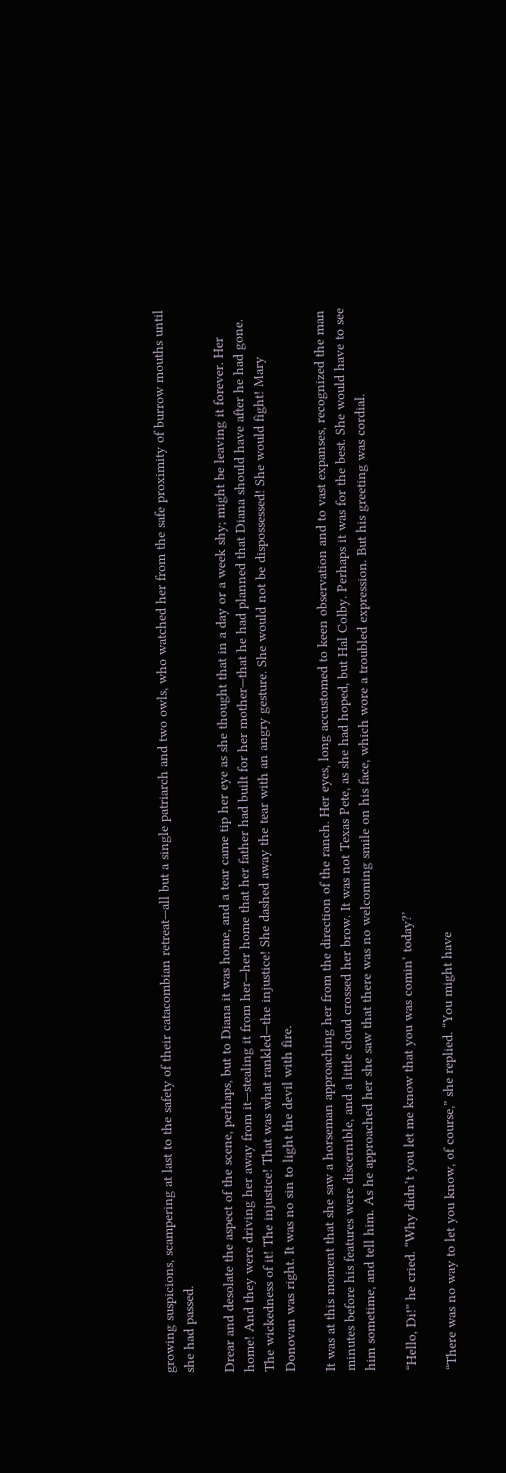growing suspicions, scampering at last to the safety of their catacombian retreat—all but a single patriarch and two owls, who watched her from the safe proximity of burrow mouths until she had passed.

Drear and desolate the aspect of the scene, perhaps, but to Diana it was home, and a tear came tip her eye as she thought that in a day or a week shy; might be leaving it forever. Her home! And they were driving her away from it—stealing it from her—her home that her father had built for her mother—that he had planned that Diana should have after he had gone. The wickedness of it! The injustice! That was what rankled—the injustice! She dashed away the tear with an angry gesture. She would not be dispossessed! She would fight! Mary Donovan was right. It was no sin to light the devil with fire.

It was at this moment that she saw a horseman approaching her from the direction of the ranch. Her eyes, long accustomed to keen observation and to vast expanses, recognized the man minutes before his features were discernible, and a little cloud crossed her brow. It was not Texas Pete, as she had hoped, but Hal Colby. Perhaps it was for the best. She would have to see him sometime, and tell him. As he approached her she saw that there was no welcoming smile on his face, which wore a troubled expression. But his greeting was cordial.

“Hello, Di!” he cried. “Why didn’t you let me know that you was comin’ today?’

“There was no way to let you know, of course,” she replied. “You might have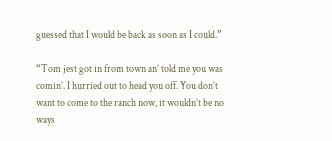guessed that I would be back as soon as I could.”

“Tom jest got in from town an’ told me you was comin’. I hurried out to head you off. You don’t want to come to the ranch now, it wouldn’t be no ways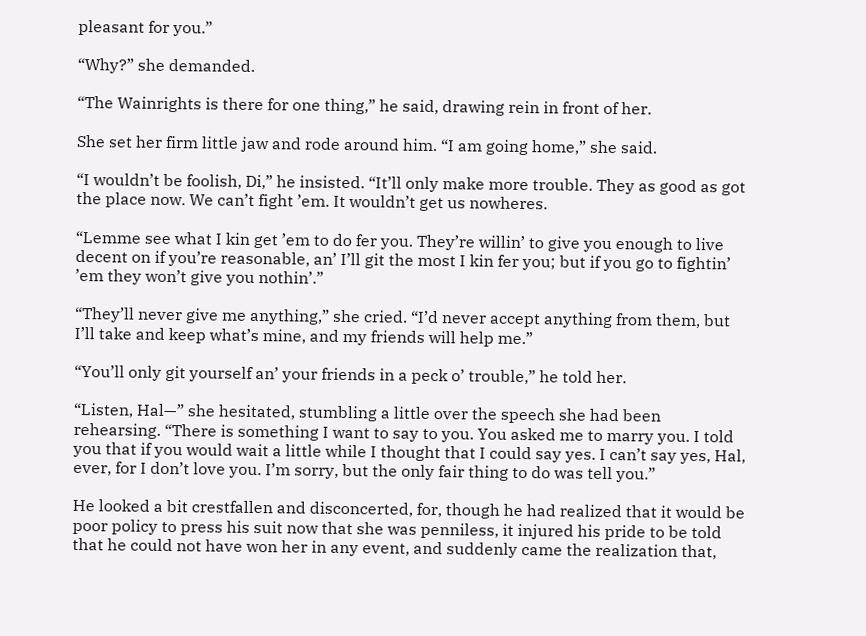pleasant for you.”

“Why?” she demanded.

“The Wainrights is there for one thing,” he said, drawing rein in front of her.

She set her firm little jaw and rode around him. “I am going home,” she said.

“I wouldn’t be foolish, Di,” he insisted. “It’ll only make more trouble. They as good as got the place now. We can’t fight ’em. It wouldn’t get us nowheres.

“Lemme see what I kin get ’em to do fer you. They’re willin’ to give you enough to live decent on if you’re reasonable, an’ I’ll git the most I kin fer you; but if you go to fightin’ ’em they won’t give you nothin’.”

“They’ll never give me anything,” she cried. “I’d never accept anything from them, but I’ll take and keep what’s mine, and my friends will help me.”

“You’ll only git yourself an’ your friends in a peck o’ trouble,” he told her.

“Listen, Hal—” she hesitated, stumbling a little over the speech she had been rehearsing. “There is something I want to say to you. You asked me to marry you. I told you that if you would wait a little while I thought that I could say yes. I can’t say yes, Hal, ever, for I don’t love you. I’m sorry, but the only fair thing to do was tell you.”

He looked a bit crestfallen and disconcerted, for, though he had realized that it would be poor policy to press his suit now that she was penniless, it injured his pride to be told that he could not have won her in any event, and suddenly came the realization that,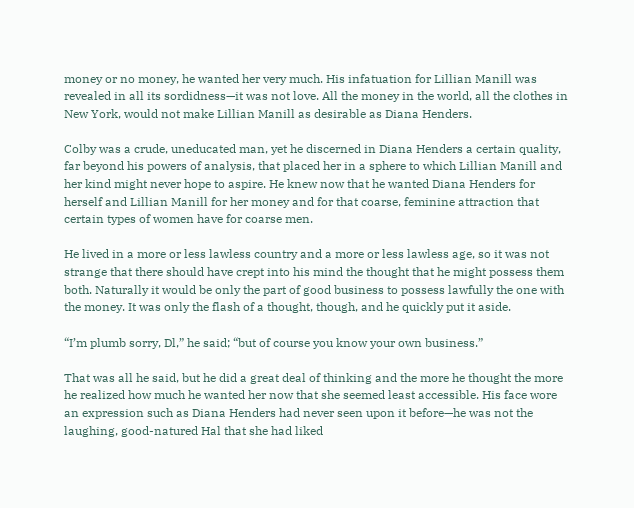money or no money, he wanted her very much. His infatuation for Lillian Manill was revealed in all its sordidness—it was not love. All the money in the world, all the clothes in New York, would not make Lillian Manill as desirable as Diana Henders.

Colby was a crude, uneducated man, yet he discerned in Diana Henders a certain quality, far beyond his powers of analysis, that placed her in a sphere to which Lillian Manill and her kind might never hope to aspire. He knew now that he wanted Diana Henders for herself and Lillian Manill for her money and for that coarse, feminine attraction that certain types of women have for coarse men.

He lived in a more or less lawless country and a more or less lawless age, so it was not strange that there should have crept into his mind the thought that he might possess them both. Naturally it would be only the part of good business to possess lawfully the one with the money. It was only the flash of a thought, though, and he quickly put it aside.

“I’m plumb sorry, Dl,” he said; “but of course you know your own business.”

That was all he said, but he did a great deal of thinking and the more he thought the more he realized how much he wanted her now that she seemed least accessible. His face wore an expression such as Diana Henders had never seen upon it before—he was not the laughing, good-natured Hal that she had liked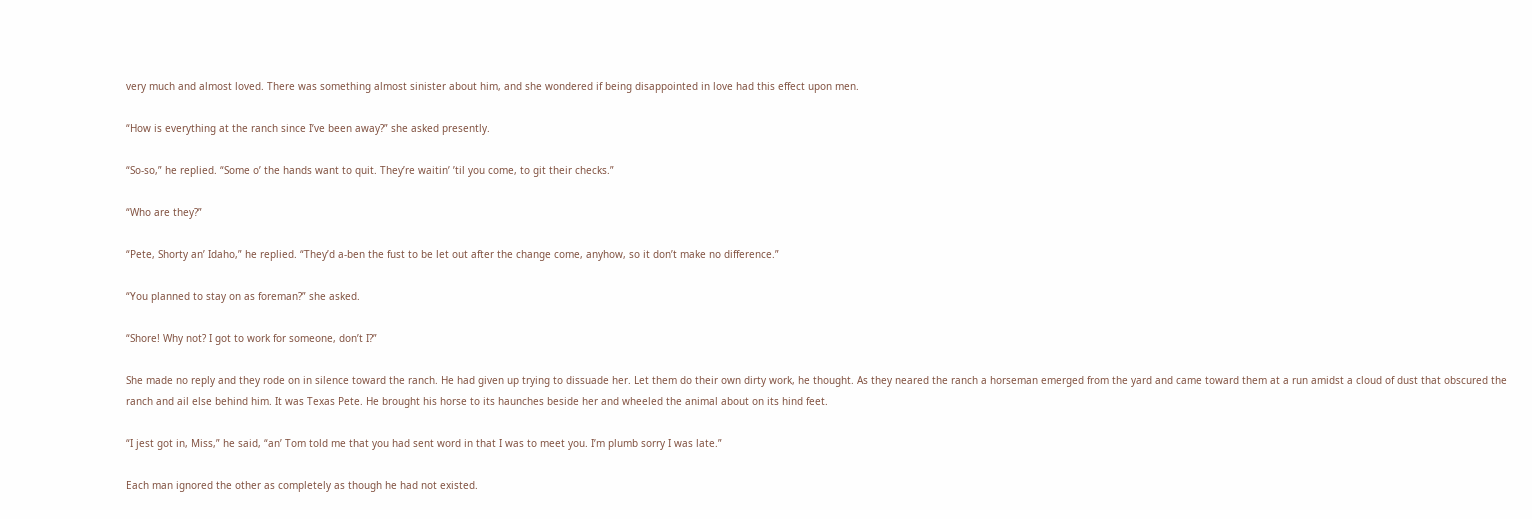very much and almost loved. There was something almost sinister about him, and she wondered if being disappointed in love had this effect upon men.

“How is everything at the ranch since I’ve been away?” she asked presently.

“So-so,” he replied. “Some o’ the hands want to quit. They’re waitin’ ’til you come, to git their checks.”

“Who are they?”

“Pete, Shorty an’ Idaho,” he replied. “They’d a-ben the fust to be let out after the change come, anyhow, so it don’t make no difference.”

“You planned to stay on as foreman?” she asked.

“Shore! Why not? I got to work for someone, don’t I?”

She made no reply and they rode on in silence toward the ranch. He had given up trying to dissuade her. Let them do their own dirty work, he thought. As they neared the ranch a horseman emerged from the yard and came toward them at a run amidst a cloud of dust that obscured the ranch and ail else behind him. It was Texas Pete. He brought his horse to its haunches beside her and wheeled the animal about on its hind feet.

“I jest got in, Miss,” he said, “an’ Tom told me that you had sent word in that I was to meet you. I’m plumb sorry I was late.”

Each man ignored the other as completely as though he had not existed.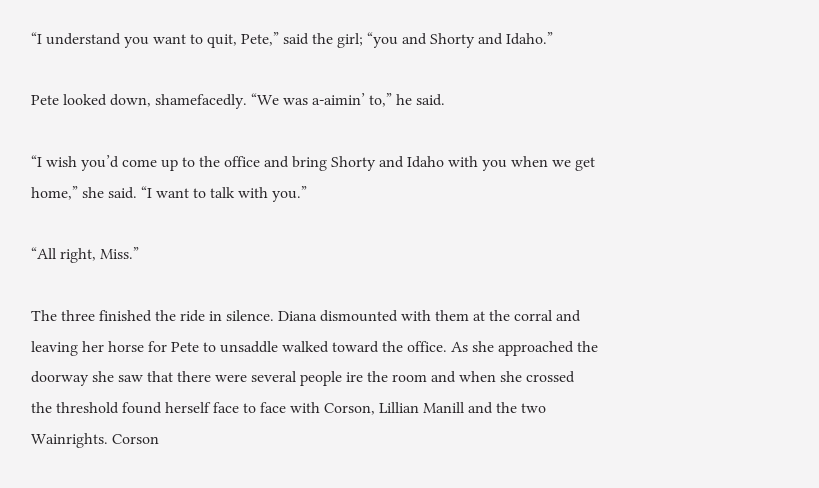“I understand you want to quit, Pete,” said the girl; “you and Shorty and Idaho.”

Pete looked down, shamefacedly. “We was a-aimin’ to,” he said.

“I wish you’d come up to the office and bring Shorty and Idaho with you when we get home,” she said. “I want to talk with you.”

“All right, Miss.”

The three finished the ride in silence. Diana dismounted with them at the corral and leaving her horse for Pete to unsaddle walked toward the office. As she approached the doorway she saw that there were several people ire the room and when she crossed the threshold found herself face to face with Corson, Lillian Manill and the two Wainrights. Corson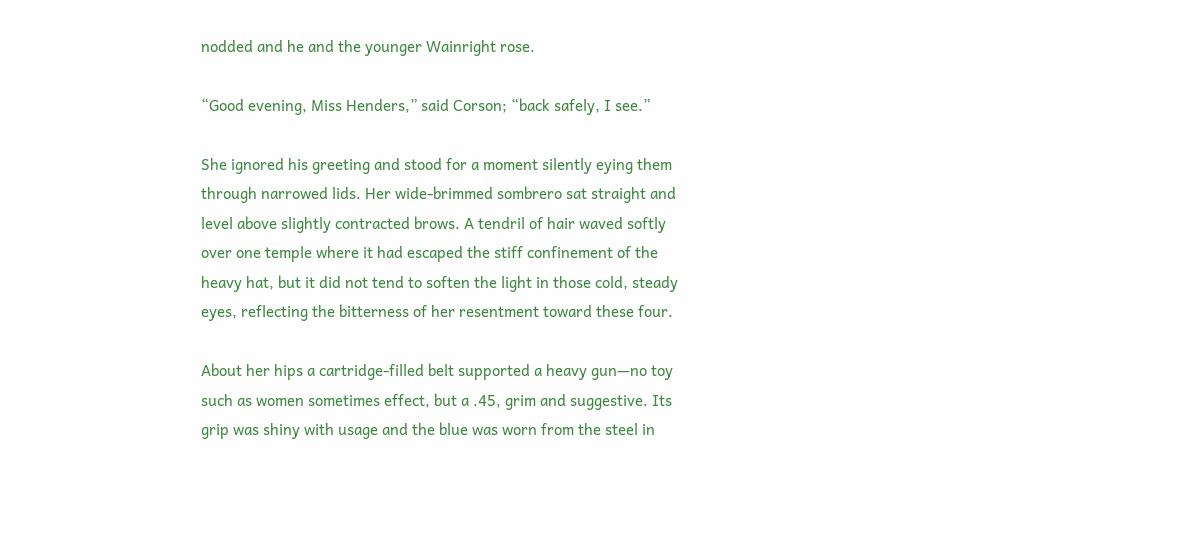nodded and he and the younger Wainright rose.

“Good evening, Miss Henders,” said Corson; “back safely, I see.”

She ignored his greeting and stood for a moment silently eying them through narrowed lids. Her wide-brimmed sombrero sat straight and level above slightly contracted brows. A tendril of hair waved softly over one temple where it had escaped the stiff confinement of the heavy hat, but it did not tend to soften the light in those cold, steady eyes, reflecting the bitterness of her resentment toward these four.

About her hips a cartridge-filled belt supported a heavy gun—no toy such as women sometimes effect, but a .45, grim and suggestive. Its grip was shiny with usage and the blue was worn from the steel in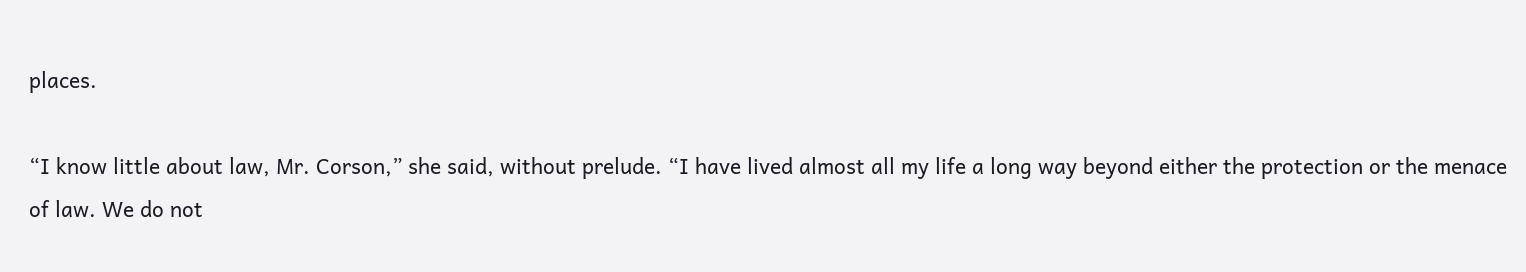places.

“I know little about law, Mr. Corson,” she said, without prelude. “I have lived almost all my life a long way beyond either the protection or the menace of law. We do not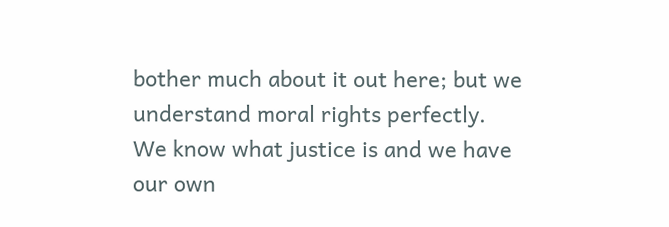bother much about it out here; but we understand moral rights perfectly. We know what justice is and we have our own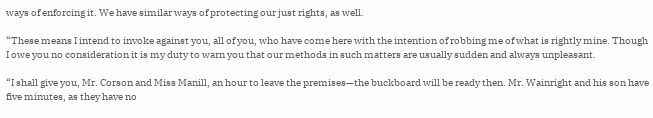ways of enforcing it. We have similar ways of protecting our just rights, as well.

“These means I intend to invoke against you, all of you, who have come here with the intention of robbing me of what is rightly mine. Though I owe you no consideration it is my duty to warn you that our methods in such matters are usually sudden and always unpleasant.

“I shall give you, Mr. Corson and Miss Manill, an hour to leave the premises—the buckboard will be ready then. Mr. Wainright and his son have five minutes, as they have no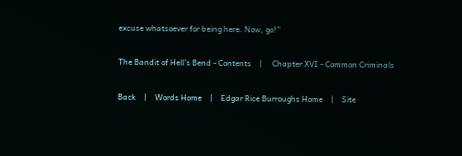excuse whatsoever for being here. Now, go!”

The Bandit of Hell’s Bend - Contents    |     Chapter XVI - Common Criminals

Back    |    Words Home    |    Edgar Rice Burroughs Home    |    Site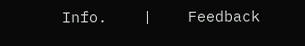Info.    |    Feedback